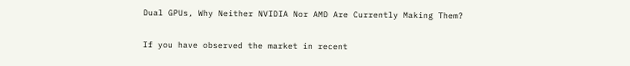Dual GPUs, Why Neither NVIDIA Nor AMD Are Currently Making Them?

If you have observed the market in recent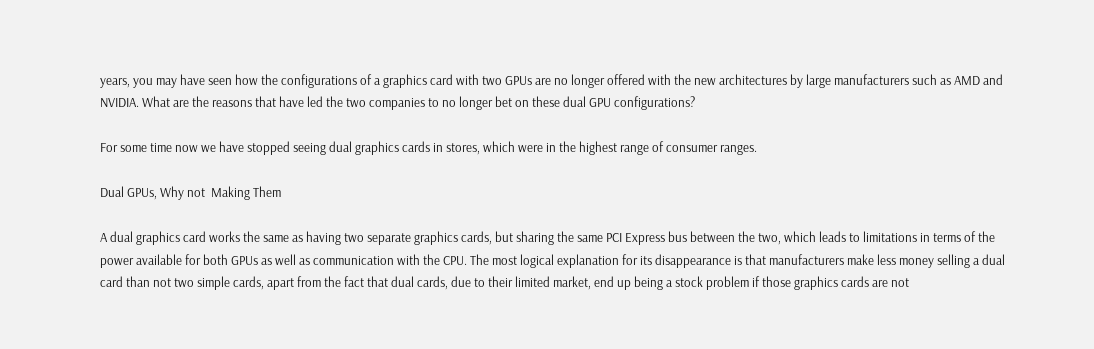years, you may have seen how the configurations of a graphics card with two GPUs are no longer offered with the new architectures by large manufacturers such as AMD and NVIDIA. What are the reasons that have led the two companies to no longer bet on these dual GPU configurations?

For some time now we have stopped seeing dual graphics cards in stores, which were in the highest range of consumer ranges.

Dual GPUs, Why not  Making Them

A dual graphics card works the same as having two separate graphics cards, but sharing the same PCI Express bus between the two, which leads to limitations in terms of the power available for both GPUs as well as communication with the CPU. The most logical explanation for its disappearance is that manufacturers make less money selling a dual card than not two simple cards, apart from the fact that dual cards, due to their limited market, end up being a stock problem if those graphics cards are not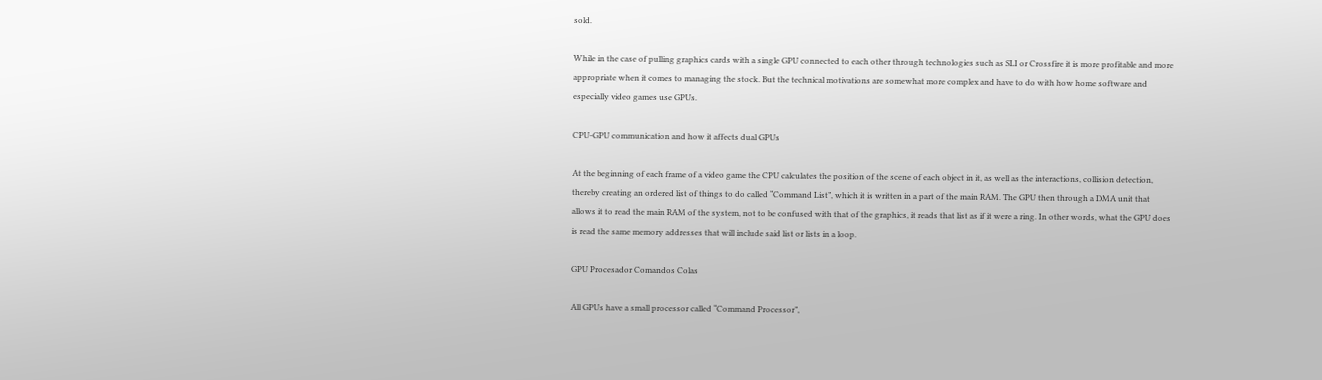sold.

While in the case of pulling graphics cards with a single GPU connected to each other through technologies such as SLI or Crossfire it is more profitable and more appropriate when it comes to managing the stock. But the technical motivations are somewhat more complex and have to do with how home software and especially video games use GPUs.

CPU-GPU communication and how it affects dual GPUs

At the beginning of each frame of a video game the CPU calculates the position of the scene of each object in it, as well as the interactions, collision detection, thereby creating an ordered list of things to do called “Command List”, which it is written in a part of the main RAM. The GPU then through a DMA unit that allows it to read the main RAM of the system, not to be confused with that of the graphics, it reads that list as if it were a ring. In other words, what the GPU does is read the same memory addresses that will include said list or lists in a loop.

GPU Procesador Comandos Colas

All GPUs have a small processor called “Command Processor”,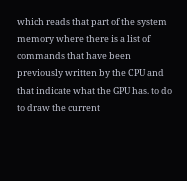which reads that part of the system memory where there is a list of commands that have been previously written by the CPU and that indicate what the GPU has. to do to draw the current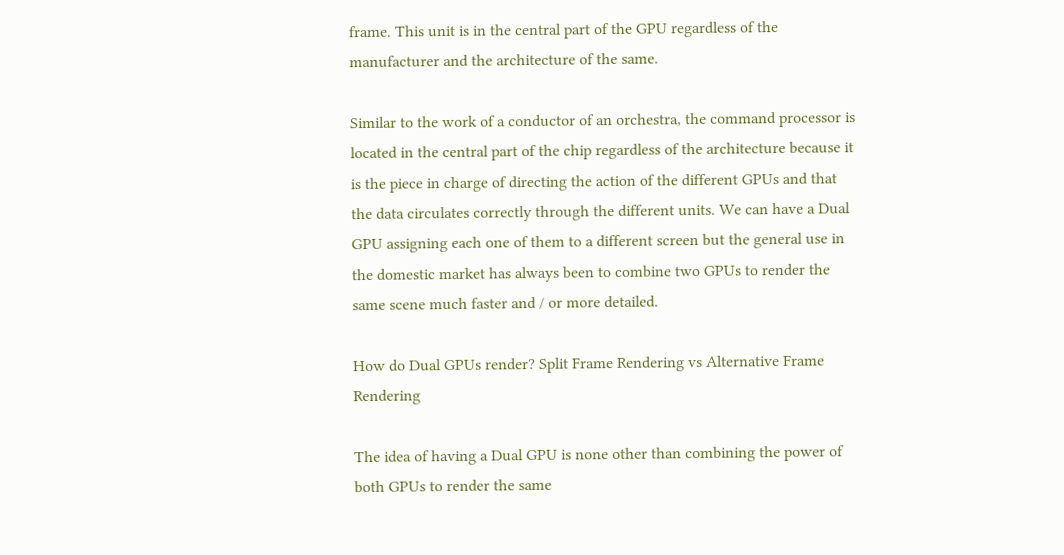frame. This unit is in the central part of the GPU regardless of the manufacturer and the architecture of the same.

Similar to the work of a conductor of an orchestra, the command processor is located in the central part of the chip regardless of the architecture because it is the piece in charge of directing the action of the different GPUs and that the data circulates correctly through the different units. We can have a Dual GPU assigning each one of them to a different screen but the general use in the domestic market has always been to combine two GPUs to render the same scene much faster and / or more detailed.

How do Dual GPUs render? Split Frame Rendering vs Alternative Frame Rendering

The idea of having a Dual GPU is none other than combining the power of both GPUs to render the same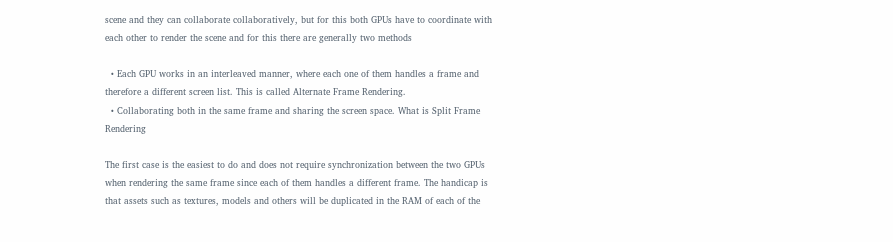scene and they can collaborate collaboratively, but for this both GPUs have to coordinate with each other to render the scene and for this there are generally two methods

  • Each GPU works in an interleaved manner, where each one of them handles a frame and therefore a different screen list. This is called Alternate Frame Rendering.
  • Collaborating both in the same frame and sharing the screen space. What is Split Frame Rendering

The first case is the easiest to do and does not require synchronization between the two GPUs when rendering the same frame since each of them handles a different frame. The handicap is that assets such as textures, models and others will be duplicated in the RAM of each of the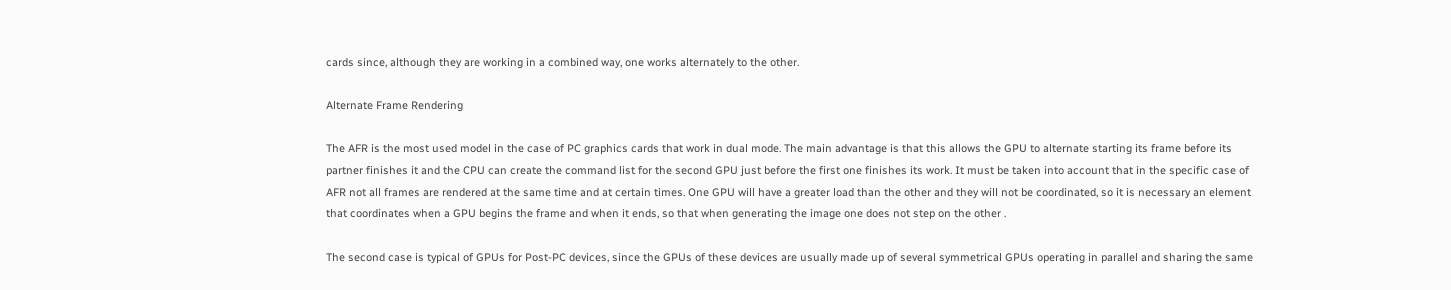cards since, although they are working in a combined way, one works alternately to the other.

Alternate Frame Rendering

The AFR is the most used model in the case of PC graphics cards that work in dual mode. The main advantage is that this allows the GPU to alternate starting its frame before its partner finishes it and the CPU can create the command list for the second GPU just before the first one finishes its work. It must be taken into account that in the specific case of AFR not all frames are rendered at the same time and at certain times. One GPU will have a greater load than the other and they will not be coordinated, so it is necessary an element that coordinates when a GPU begins the frame and when it ends, so that when generating the image one does not step on the other .

The second case is typical of GPUs for Post-PC devices, since the GPUs of these devices are usually made up of several symmetrical GPUs operating in parallel and sharing the same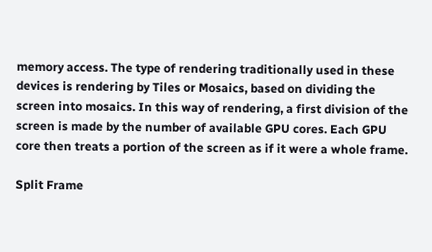memory access. The type of rendering traditionally used in these devices is rendering by Tiles or Mosaics, based on dividing the screen into mosaics. In this way of rendering, a first division of the screen is made by the number of available GPU cores. Each GPU core then treats a portion of the screen as if it were a whole frame.

Split Frame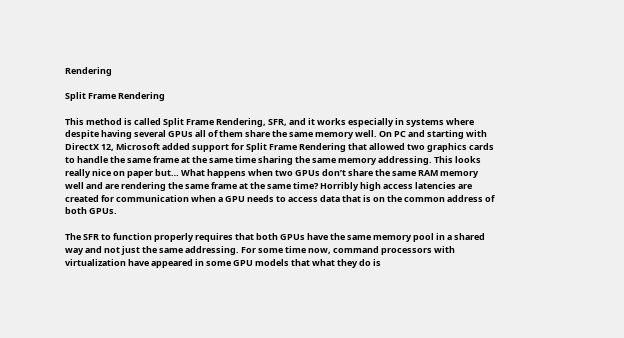Rendering

Split Frame Rendering

This method is called Split Frame Rendering, SFR, and it works especially in systems where despite having several GPUs all of them share the same memory well. On PC and starting with DirectX 12, Microsoft added support for Split Frame Rendering that allowed two graphics cards to handle the same frame at the same time sharing the same memory addressing. This looks really nice on paper but… What happens when two GPUs don’t share the same RAM memory well and are rendering the same frame at the same time? Horribly high access latencies are created for communication when a GPU needs to access data that is on the common address of both GPUs.

The SFR to function properly requires that both GPUs have the same memory pool in a shared way and not just the same addressing. For some time now, command processors with virtualization have appeared in some GPU models that what they do is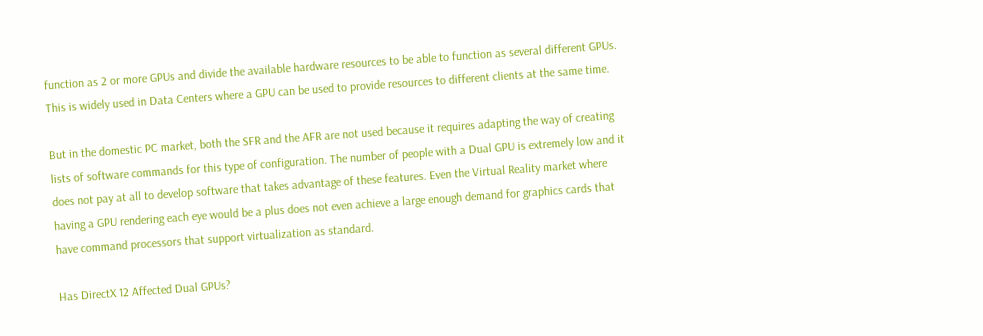function as 2 or more GPUs and divide the available hardware resources to be able to function as several different GPUs. This is widely used in Data Centers where a GPU can be used to provide resources to different clients at the same time.

But in the domestic PC market, both the SFR and the AFR are not used because it requires adapting the way of creating lists of software commands for this type of configuration. The number of people with a Dual GPU is extremely low and it does not pay at all to develop software that takes advantage of these features. Even the Virtual Reality market where having a GPU rendering each eye would be a plus does not even achieve a large enough demand for graphics cards that have command processors that support virtualization as standard.

Has DirectX 12 Affected Dual GPUs?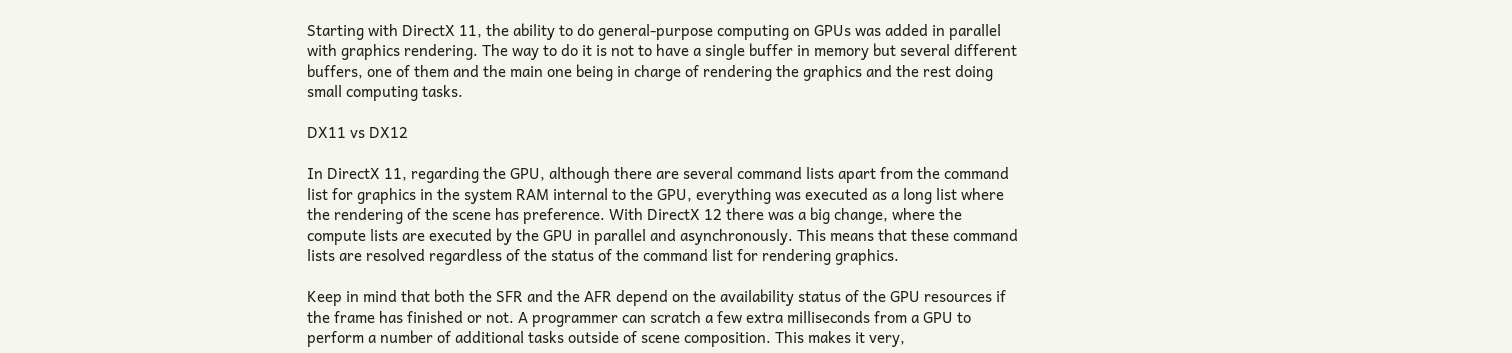Starting with DirectX 11, the ability to do general-purpose computing on GPUs was added in parallel with graphics rendering. The way to do it is not to have a single buffer in memory but several different buffers, one of them and the main one being in charge of rendering the graphics and the rest doing small computing tasks.

DX11 vs DX12

In DirectX 11, regarding the GPU, although there are several command lists apart from the command list for graphics in the system RAM internal to the GPU, everything was executed as a long list where the rendering of the scene has preference. With DirectX 12 there was a big change, where the compute lists are executed by the GPU in parallel and asynchronously. This means that these command lists are resolved regardless of the status of the command list for rendering graphics.

Keep in mind that both the SFR and the AFR depend on the availability status of the GPU resources if the frame has finished or not. A programmer can scratch a few extra milliseconds from a GPU to perform a number of additional tasks outside of scene composition. This makes it very,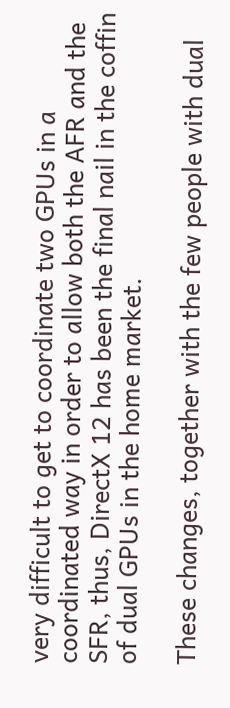very difficult to get to coordinate two GPUs in a coordinated way in order to allow both the AFR and the SFR, thus, DirectX 12 has been the final nail in the coffin of dual GPUs in the home market.

These changes, together with the few people with dual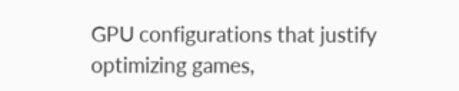GPU configurations that justify optimizing games,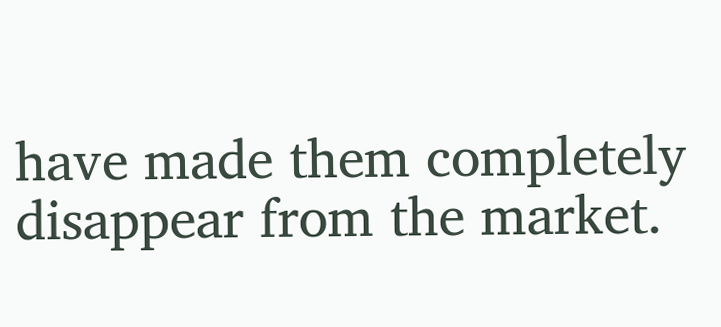have made them completely disappear from the market.